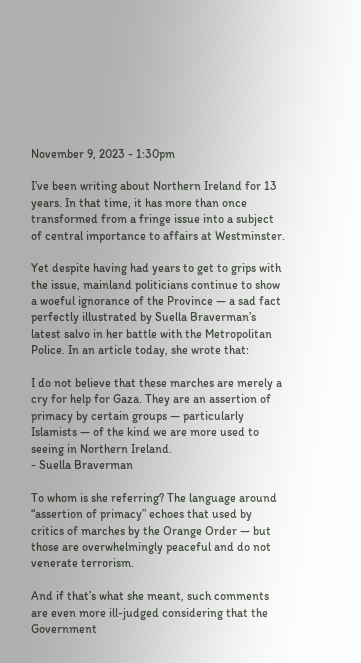November 9, 2023 - 1:30pm

I’ve been writing about Northern Ireland for 13 years. In that time, it has more than once transformed from a fringe issue into a subject of central importance to affairs at Westminster.

Yet despite having had years to get to grips with the issue, mainland politicians continue to show a woeful ignorance of the Province — a sad fact perfectly illustrated by Suella Braverman’s latest salvo in her battle with the Metropolitan Police. In an article today, she wrote that:

I do not believe that these marches are merely a cry for help for Gaza. They are an assertion of primacy by certain groups — particularly Islamists — of the kind we are more used to seeing in Northern Ireland.
- Suella Braverman

To whom is she referring? The language around “assertion of primacy” echoes that used by critics of marches by the Orange Order — but those are overwhelmingly peaceful and do not venerate terrorism.

And if that’s what she meant, such comments are even more ill-judged considering that the Government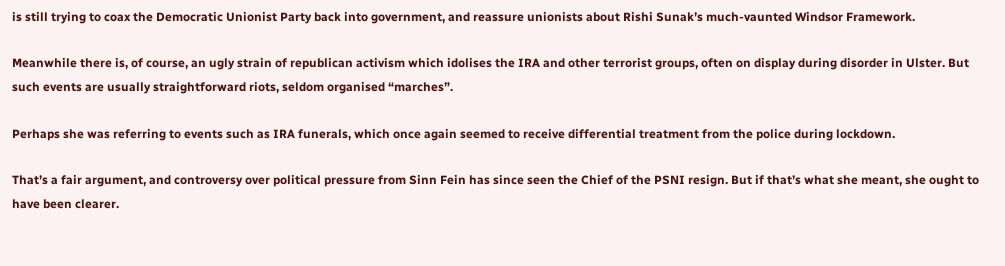is still trying to coax the Democratic Unionist Party back into government, and reassure unionists about Rishi Sunak’s much-vaunted Windsor Framework.

Meanwhile there is, of course, an ugly strain of republican activism which idolises the IRA and other terrorist groups, often on display during disorder in Ulster. But such events are usually straightforward riots, seldom organised “marches”.

Perhaps she was referring to events such as IRA funerals, which once again seemed to receive differential treatment from the police during lockdown.

That’s a fair argument, and controversy over political pressure from Sinn Fein has since seen the Chief of the PSNI resign. But if that’s what she meant, she ought to have been clearer.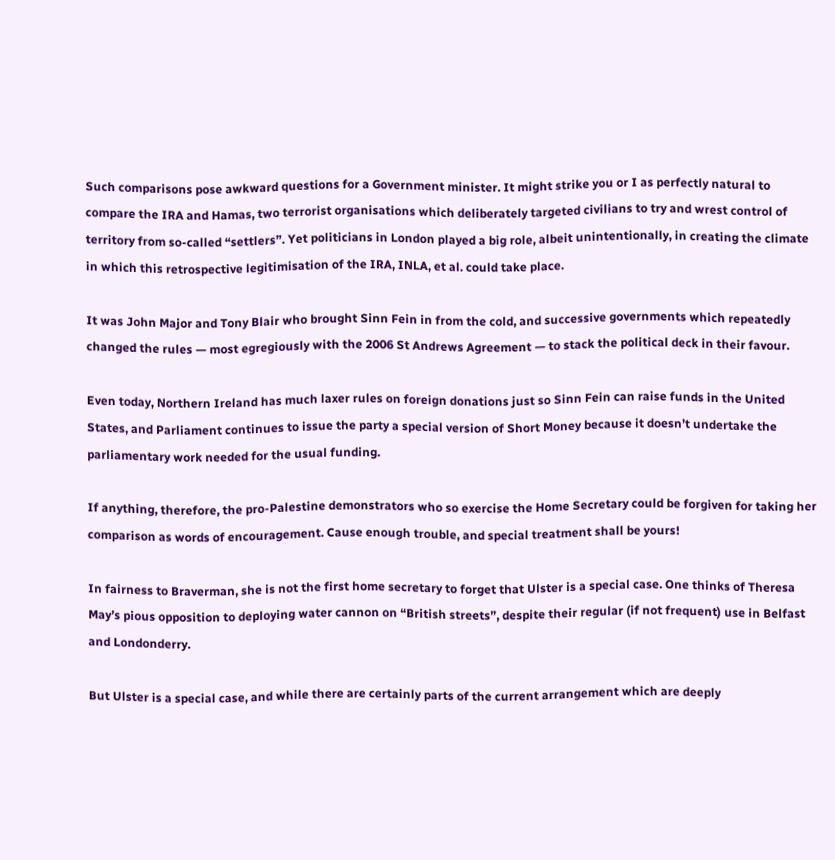Such comparisons pose awkward questions for a Government minister. It might strike you or I as perfectly natural to compare the IRA and Hamas, two terrorist organisations which deliberately targeted civilians to try and wrest control of territory from so-called “settlers”. Yet politicians in London played a big role, albeit unintentionally, in creating the climate in which this retrospective legitimisation of the IRA, INLA, et al. could take place.

It was John Major and Tony Blair who brought Sinn Fein in from the cold, and successive governments which repeatedly changed the rules — most egregiously with the 2006 St Andrews Agreement — to stack the political deck in their favour.

Even today, Northern Ireland has much laxer rules on foreign donations just so Sinn Fein can raise funds in the United States, and Parliament continues to issue the party a special version of Short Money because it doesn’t undertake the parliamentary work needed for the usual funding.

If anything, therefore, the pro-Palestine demonstrators who so exercise the Home Secretary could be forgiven for taking her comparison as words of encouragement. Cause enough trouble, and special treatment shall be yours!

In fairness to Braverman, she is not the first home secretary to forget that Ulster is a special case. One thinks of Theresa May’s pious opposition to deploying water cannon on “British streets”, despite their regular (if not frequent) use in Belfast and Londonderry.

But Ulster is a special case, and while there are certainly parts of the current arrangement which are deeply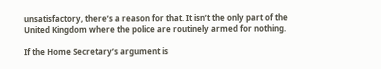unsatisfactory, there’s a reason for that. It isn’t the only part of the United Kingdom where the police are routinely armed for nothing.

If the Home Secretary’s argument is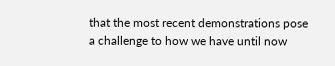that the most recent demonstrations pose a challenge to how we have until now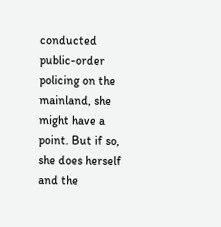conducted public-order policing on the mainland, she might have a point. But if so, she does herself and the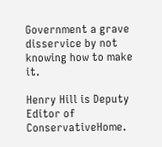Government a grave disservice by not knowing how to make it.

Henry Hill is Deputy Editor of ConservativeHome.